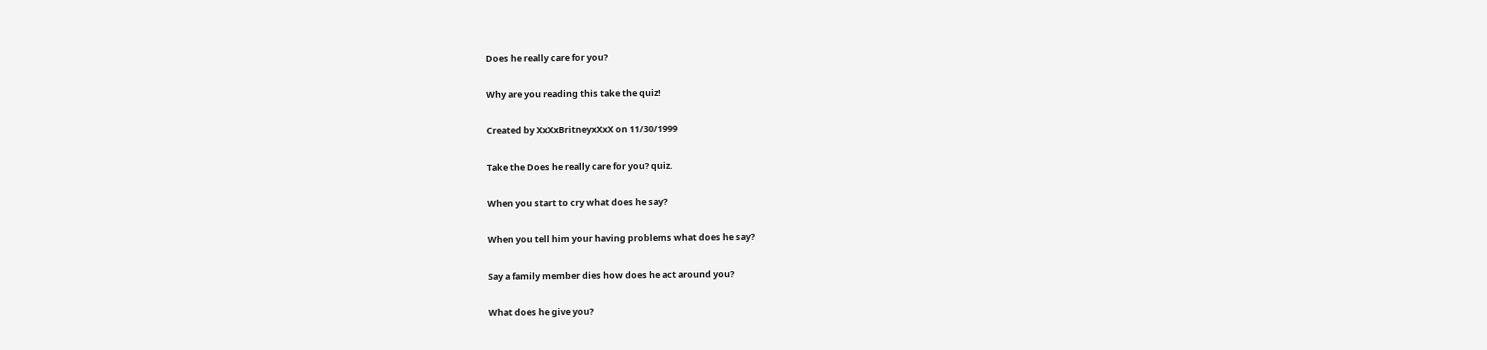Does he really care for you?

Why are you reading this take the quiz!

Created by XxXxBritneyxXxX on 11/30/1999

Take the Does he really care for you? quiz.

When you start to cry what does he say?

When you tell him your having problems what does he say?

Say a family member dies how does he act around you?

What does he give you?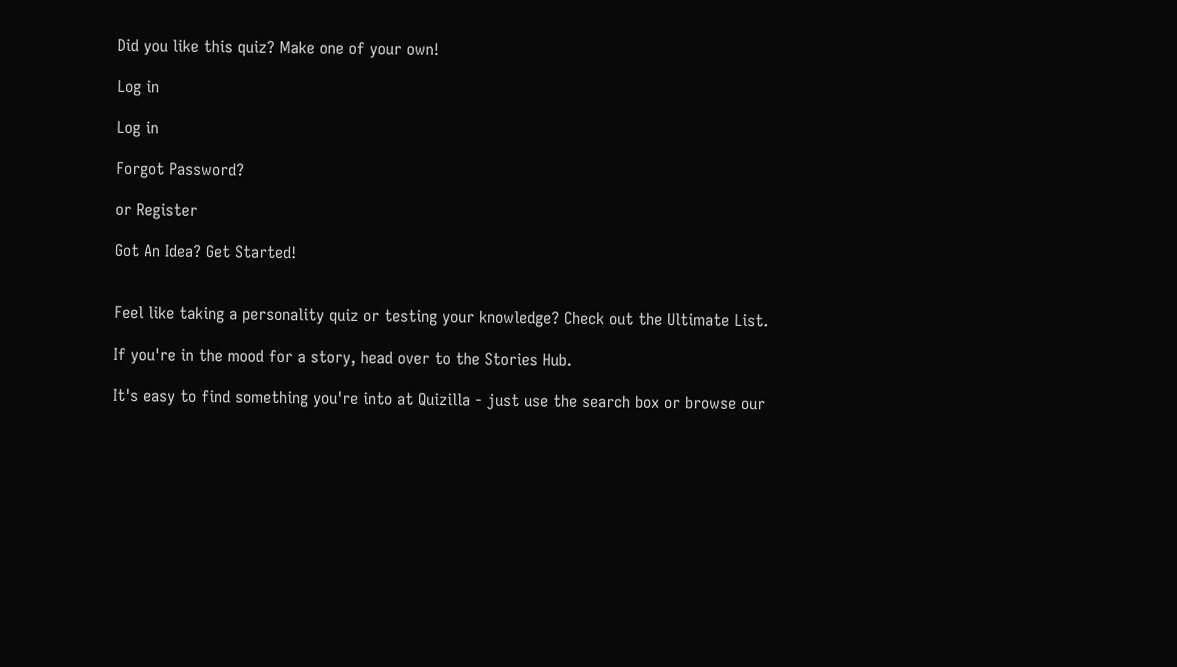Did you like this quiz? Make one of your own!

Log in

Log in

Forgot Password?

or Register

Got An Idea? Get Started!


Feel like taking a personality quiz or testing your knowledge? Check out the Ultimate List.

If you're in the mood for a story, head over to the Stories Hub.

It's easy to find something you're into at Quizilla - just use the search box or browse our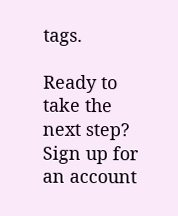tags.

Ready to take the next step? Sign up for an account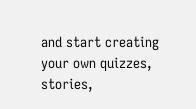and start creating your own quizzes, stories,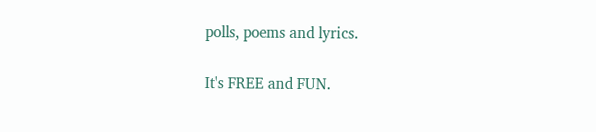polls, poems and lyrics.

It's FREE and FUN.